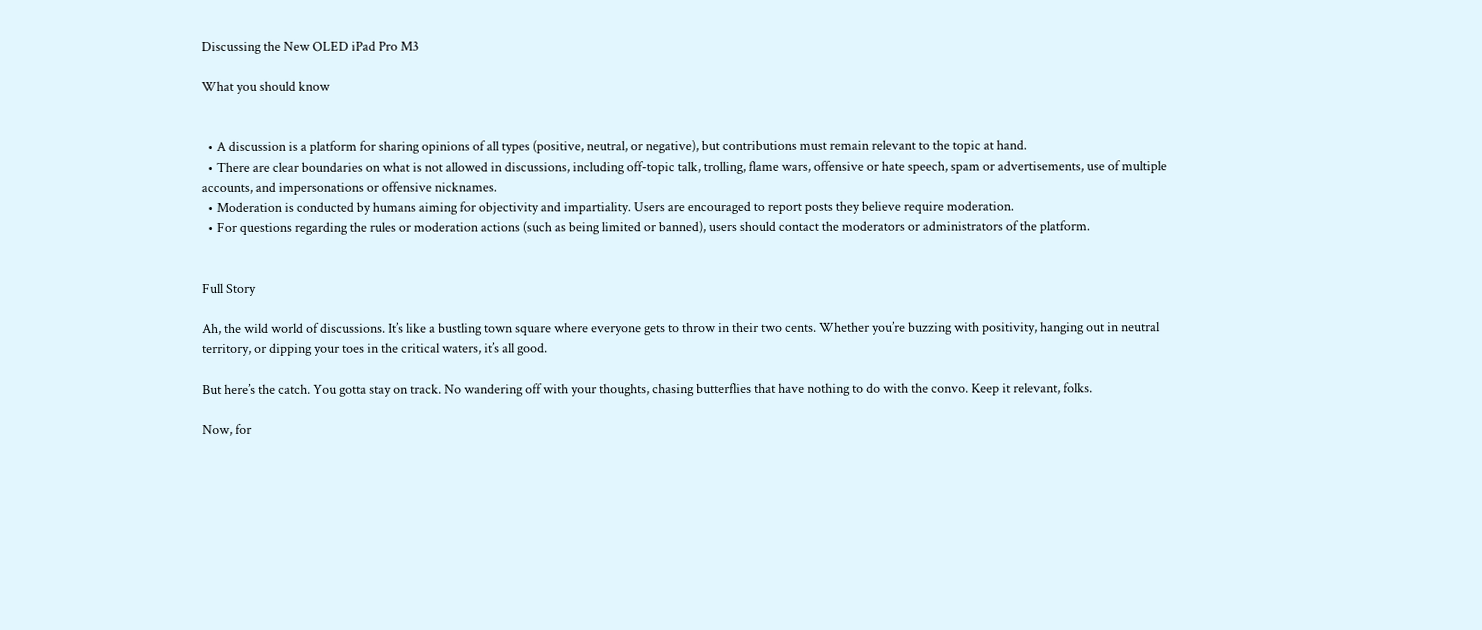Discussing the New OLED iPad Pro M3

What you should know


  • A discussion is a platform for sharing opinions of all types (positive, neutral, or negative), but contributions must remain relevant to the topic at hand.
  • There are clear boundaries on what is not allowed in discussions, including off-topic talk, trolling, flame wars, offensive or hate speech, spam or advertisements, use of multiple accounts, and impersonations or offensive nicknames.
  • Moderation is conducted by humans aiming for objectivity and impartiality. Users are encouraged to report posts they believe require moderation.
  • For questions regarding the rules or moderation actions (such as being limited or banned), users should contact the moderators or administrators of the platform.


Full Story

Ah, the wild world of discussions. It’s like a bustling town square where everyone gets to throw in their two cents. Whether you’re buzzing with positivity, hanging out in neutral territory, or dipping your toes in the critical waters, it’s all good.

But here’s the catch. You gotta stay on track. No wandering off with your thoughts, chasing butterflies that have nothing to do with the convo. Keep it relevant, folks.

Now, for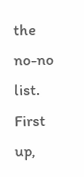the no-no list. First up,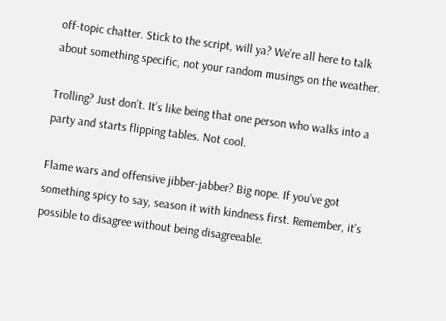off-topic chatter. Stick to the script, will ya? We’re all here to talk about something specific, not your random musings on the weather.

Trolling? Just don’t. It’s like being that one person who walks into a party and starts flipping tables. Not cool.

Flame wars and offensive jibber-jabber? Big nope. If you’ve got something spicy to say, season it with kindness first. Remember, it’s possible to disagree without being disagreeable.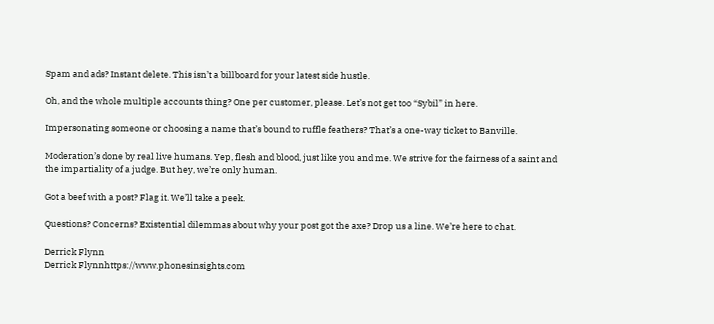Spam and ads? Instant delete. This isn’t a billboard for your latest side hustle.

Oh, and the whole multiple accounts thing? One per customer, please. Let’s not get too “Sybil” in here.

Impersonating someone or choosing a name that’s bound to ruffle feathers? That’s a one-way ticket to Banville.

Moderation’s done by real live humans. Yep, flesh and blood, just like you and me. We strive for the fairness of a saint and the impartiality of a judge. But hey, we’re only human.

Got a beef with a post? Flag it. We’ll take a peek.

Questions? Concerns? Existential dilemmas about why your post got the axe? Drop us a line. We’re here to chat.

Derrick Flynn
Derrick Flynnhttps://www.phonesinsights.com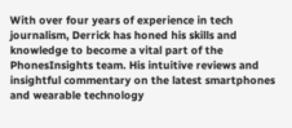With over four years of experience in tech journalism, Derrick has honed his skills and knowledge to become a vital part of the PhonesInsights team. His intuitive reviews and insightful commentary on the latest smartphones and wearable technology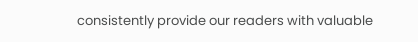consistently provide our readers with valuable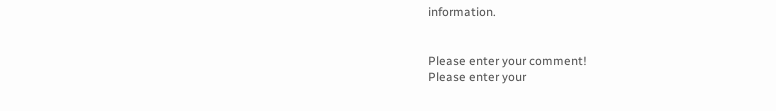information.


Please enter your comment!
Please enter your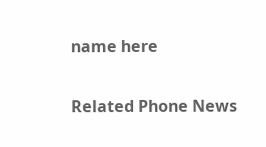name here

Related Phone News